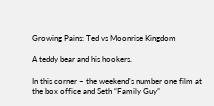Growing Pains: Ted vs Moonrise Kingdom

A teddy bear and his hookers.

In this corner – the weekend’s number one film at the box office and Seth “Family Guy”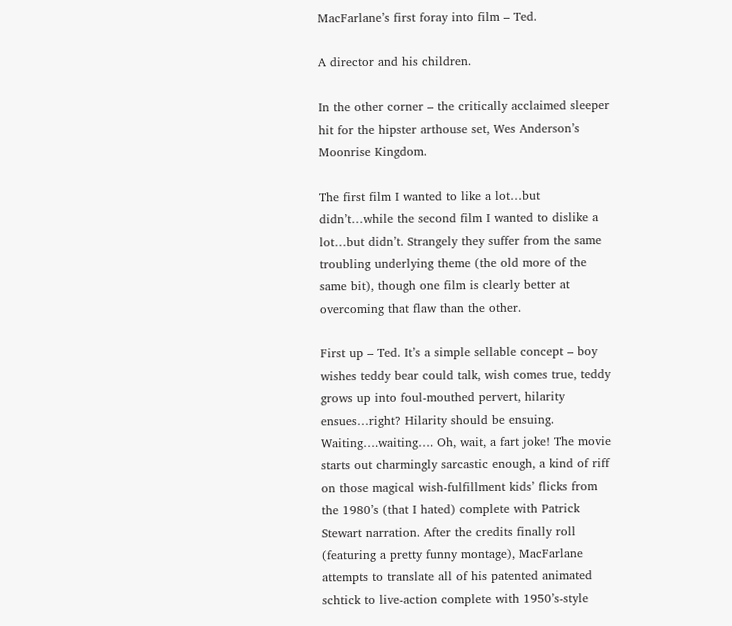MacFarlane’s first foray into film – Ted.

A director and his children.

In the other corner – the critically acclaimed sleeper hit for the hipster arthouse set, Wes Anderson’s Moonrise Kingdom.

The first film I wanted to like a lot…but didn’t…while the second film I wanted to dislike a lot…but didn’t. Strangely they suffer from the same troubling underlying theme (the old more of the same bit), though one film is clearly better at overcoming that flaw than the other.

First up – Ted. It’s a simple sellable concept – boy wishes teddy bear could talk, wish comes true, teddy grows up into foul-mouthed pervert, hilarity ensues…right? Hilarity should be ensuing. Waiting….waiting…. Oh, wait, a fart joke! The movie starts out charmingly sarcastic enough, a kind of riff on those magical wish-fulfillment kids’ flicks from the 1980’s (that I hated) complete with Patrick Stewart narration. After the credits finally roll (featuring a pretty funny montage), MacFarlane attempts to translate all of his patented animated schtick to live-action complete with 1950’s-style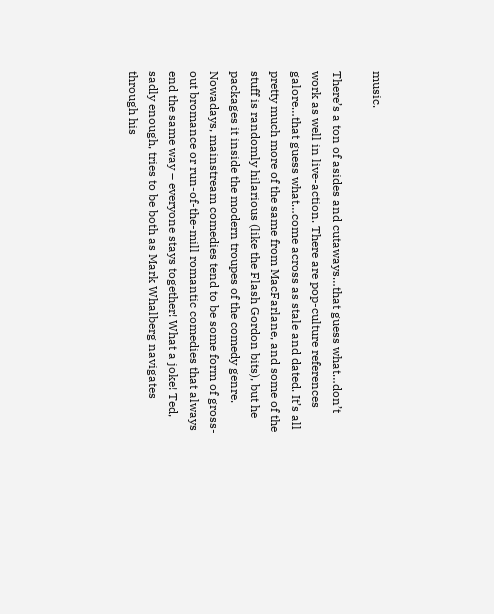music.

There’s a ton of asides and cutaways…that guess what…don’t work as well in live-action. There are pop-culture references galore…that guess what…come across as stale and dated. It’s all pretty much more of the same from MacFarlane, and some of the stuff is randomly hilarious (like the Flash Gordon bits), but he packages it inside the modern troupes of the comedy genre. Nowadays, mainstream comedies tend to be some form of gross-out bromance or run-of-the-mill romantic comedies that always end the same way – everyone stays together! What a joke! Ted, sadly enough, tries to be both as Mark Whalberg navigates through his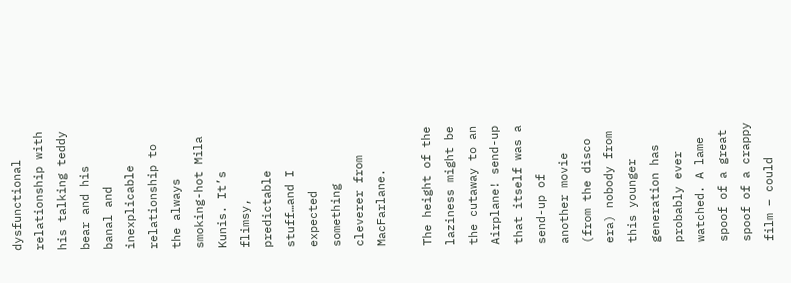dysfunctional relationship with his talking teddy bear and his banal and inexplicable relationship to the always smoking-hot Mila Kunis. It’s flimsy, predictable stuff…and I expected something cleverer from MacFarlane.

The height of the laziness might be the cutaway to an Airplane! send-up that itself was a send-up of another movie (from the disco era) nobody from this younger generation has probably ever watched. A lame spoof of a great spoof of a crappy film – could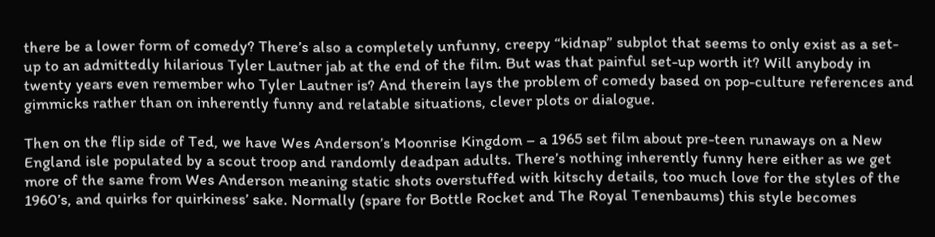there be a lower form of comedy? There’s also a completely unfunny, creepy “kidnap” subplot that seems to only exist as a set-up to an admittedly hilarious Tyler Lautner jab at the end of the film. But was that painful set-up worth it? Will anybody in twenty years even remember who Tyler Lautner is? And therein lays the problem of comedy based on pop-culture references and gimmicks rather than on inherently funny and relatable situations, clever plots or dialogue.

Then on the flip side of Ted, we have Wes Anderson’s Moonrise Kingdom – a 1965 set film about pre-teen runaways on a New England isle populated by a scout troop and randomly deadpan adults. There’s nothing inherently funny here either as we get more of the same from Wes Anderson meaning static shots overstuffed with kitschy details, too much love for the styles of the 1960’s, and quirks for quirkiness’ sake. Normally (spare for Bottle Rocket and The Royal Tenenbaums) this style becomes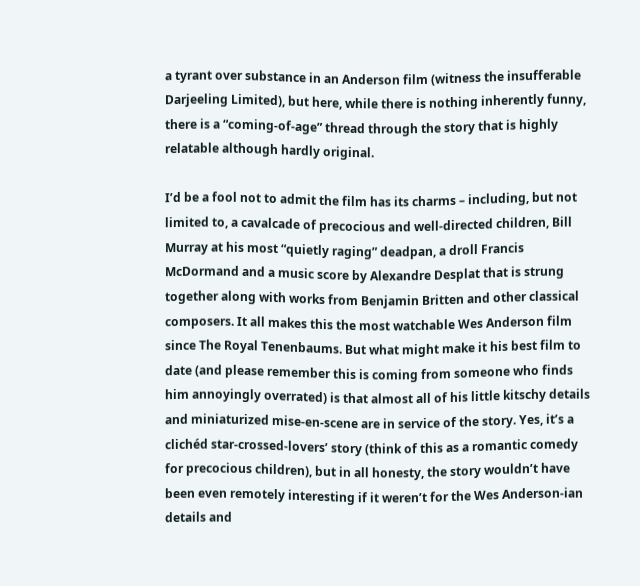a tyrant over substance in an Anderson film (witness the insufferable Darjeeling Limited), but here, while there is nothing inherently funny, there is a “coming-of-age” thread through the story that is highly relatable although hardly original.

I’d be a fool not to admit the film has its charms – including, but not limited to, a cavalcade of precocious and well-directed children, Bill Murray at his most “quietly raging” deadpan, a droll Francis McDormand and a music score by Alexandre Desplat that is strung together along with works from Benjamin Britten and other classical composers. It all makes this the most watchable Wes Anderson film since The Royal Tenenbaums. But what might make it his best film to date (and please remember this is coming from someone who finds him annoyingly overrated) is that almost all of his little kitschy details and miniaturized mise-en-scene are in service of the story. Yes, it’s a clichéd star-crossed-lovers’ story (think of this as a romantic comedy for precocious children), but in all honesty, the story wouldn’t have been even remotely interesting if it weren’t for the Wes Anderson-ian details and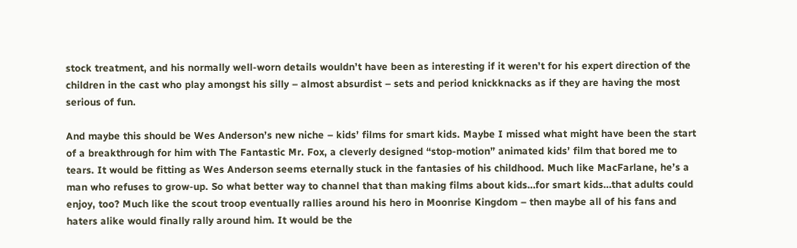stock treatment, and his normally well-worn details wouldn’t have been as interesting if it weren’t for his expert direction of the children in the cast who play amongst his silly – almost absurdist – sets and period knickknacks as if they are having the most serious of fun.

And maybe this should be Wes Anderson’s new niche – kids’ films for smart kids. Maybe I missed what might have been the start of a breakthrough for him with The Fantastic Mr. Fox, a cleverly designed “stop-motion” animated kids’ film that bored me to tears. It would be fitting as Wes Anderson seems eternally stuck in the fantasies of his childhood. Much like MacFarlane, he’s a man who refuses to grow-up. So what better way to channel that than making films about kids…for smart kids…that adults could enjoy, too? Much like the scout troop eventually rallies around his hero in Moonrise Kingdom – then maybe all of his fans and haters alike would finally rally around him. It would be the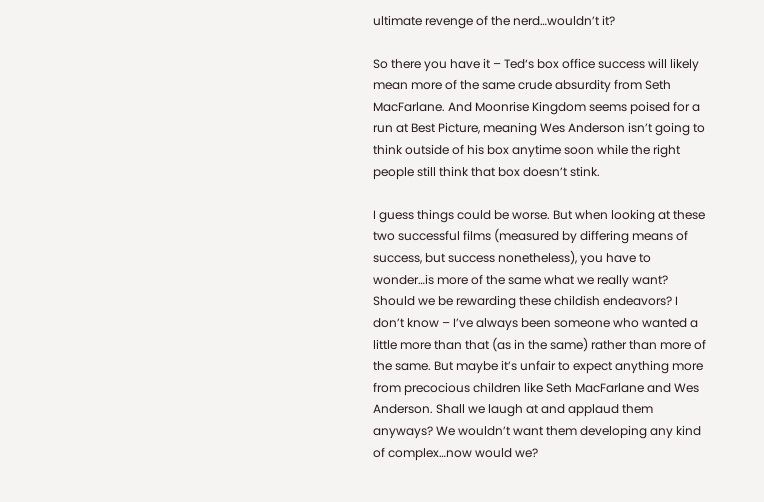ultimate revenge of the nerd…wouldn’t it?

So there you have it – Ted‘s box office success will likely mean more of the same crude absurdity from Seth MacFarlane. And Moonrise Kingdom seems poised for a run at Best Picture, meaning Wes Anderson isn’t going to think outside of his box anytime soon while the right people still think that box doesn’t stink.

I guess things could be worse. But when looking at these two successful films (measured by differing means of success, but success nonetheless), you have to wonder…is more of the same what we really want? Should we be rewarding these childish endeavors? I don’t know – I’ve always been someone who wanted a little more than that (as in the same) rather than more of the same. But maybe it’s unfair to expect anything more from precocious children like Seth MacFarlane and Wes Anderson. Shall we laugh at and applaud them anyways? We wouldn’t want them developing any kind of complex…now would we?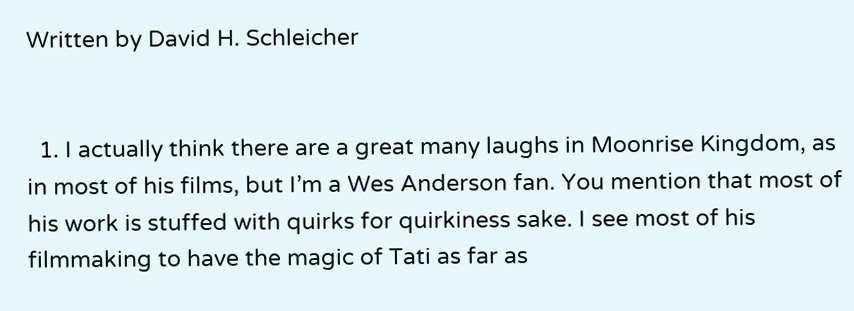Written by David H. Schleicher


  1. I actually think there are a great many laughs in Moonrise Kingdom, as in most of his films, but I’m a Wes Anderson fan. You mention that most of his work is stuffed with quirks for quirkiness sake. I see most of his filmmaking to have the magic of Tati as far as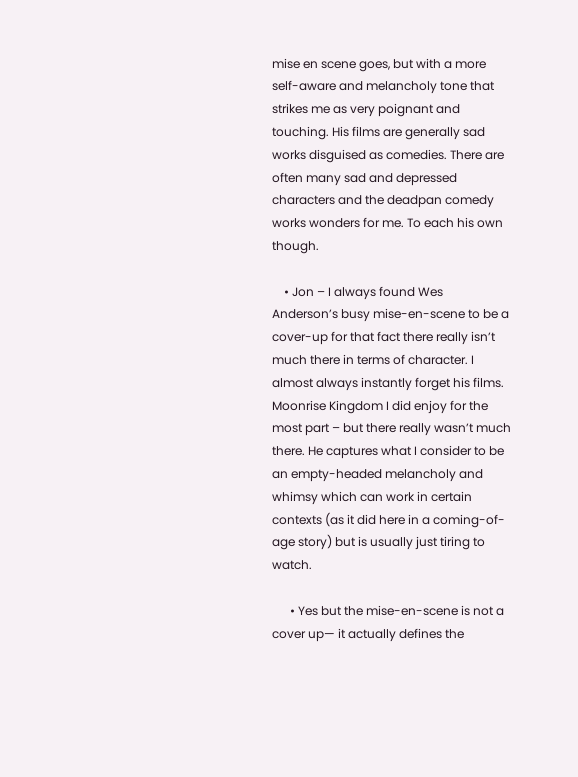mise en scene goes, but with a more self-aware and melancholy tone that strikes me as very poignant and touching. His films are generally sad works disguised as comedies. There are often many sad and depressed characters and the deadpan comedy works wonders for me. To each his own though.

    • Jon – I always found Wes Anderson’s busy mise-en-scene to be a cover-up for that fact there really isn’t much there in terms of character. I almost always instantly forget his films. Moonrise Kingdom I did enjoy for the most part – but there really wasn’t much there. He captures what I consider to be an empty-headed melancholy and whimsy which can work in certain contexts (as it did here in a coming-of-age story) but is usually just tiring to watch.

      • Yes but the mise-en-scene is not a cover up— it actually defines the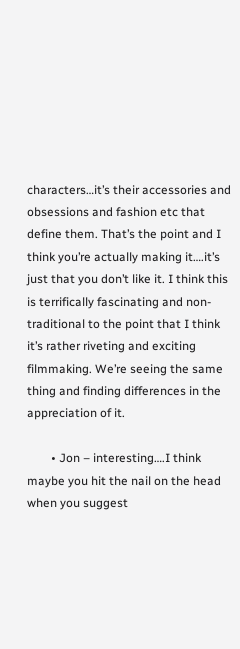characters…it’s their accessories and obsessions and fashion etc that define them. That’s the point and I think you’re actually making it….it’s just that you don’t like it. I think this is terrifically fascinating and non-traditional to the point that I think it’s rather riveting and exciting filmmaking. We’re seeing the same thing and finding differences in the appreciation of it.

        • Jon – interesting….I think maybe you hit the nail on the head when you suggest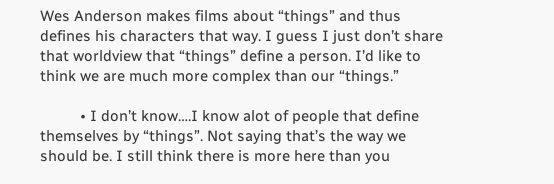Wes Anderson makes films about “things” and thus defines his characters that way. I guess I just don’t share that worldview that “things” define a person. I’d like to think we are much more complex than our “things.”

          • I don’t know….I know alot of people that define themselves by “things”. Not saying that’s the way we should be. I still think there is more here than you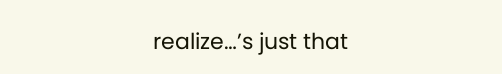realize…’s just that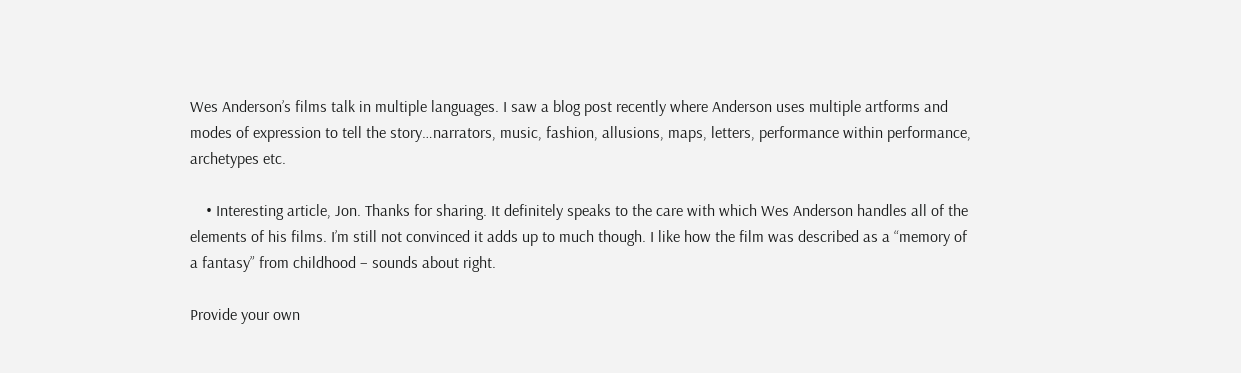Wes Anderson’s films talk in multiple languages. I saw a blog post recently where Anderson uses multiple artforms and modes of expression to tell the story…narrators, music, fashion, allusions, maps, letters, performance within performance, archetypes etc.

    • Interesting article, Jon. Thanks for sharing. It definitely speaks to the care with which Wes Anderson handles all of the elements of his films. I’m still not convinced it adds up to much though. I like how the film was described as a “memory of a fantasy” from childhood – sounds about right.

Provide your own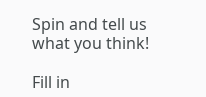Spin and tell us what you think!

Fill in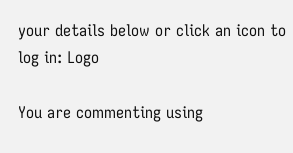your details below or click an icon to log in: Logo

You are commenting using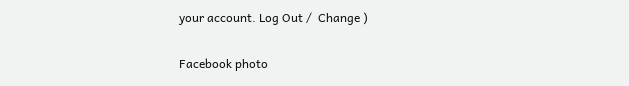your account. Log Out /  Change )

Facebook photo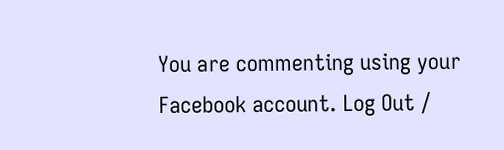You are commenting using your Facebook account. Log Out /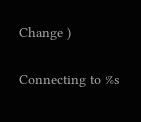Change )

Connecting to %s